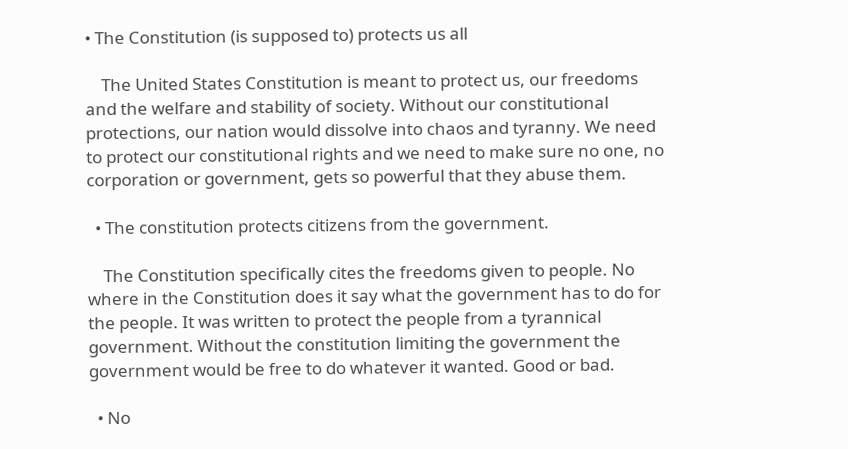• The Constitution (is supposed to) protects us all

    The United States Constitution is meant to protect us, our freedoms and the welfare and stability of society. Without our constitutional protections, our nation would dissolve into chaos and tyranny. We need to protect our constitutional rights and we need to make sure no one, no corporation or government, gets so powerful that they abuse them.

  • The constitution protects citizens from the government.

    The Constitution specifically cites the freedoms given to people. No where in the Constitution does it say what the government has to do for the people. It was written to protect the people from a tyrannical government. Without the constitution limiting the government the government would be free to do whatever it wanted. Good or bad.

  • No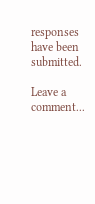responses have been submitted.

Leave a comment...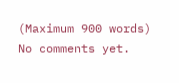(Maximum 900 words)
No comments yet.